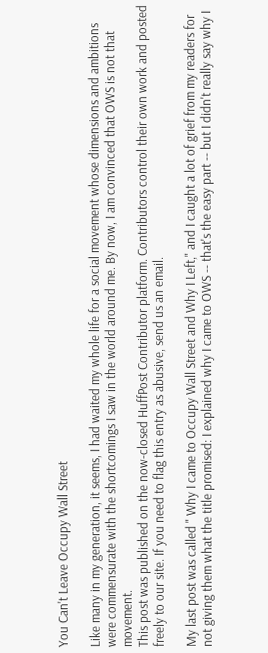You Can't Leave Occupy Wall Street

Like many in my generation, it seems, I had waited my whole life for a social movement whose dimensions and ambitions were commensurate with the shortcomings I saw in the world around me. By now, I am convinced that OWS is not that movement.
This post was published on the now-closed HuffPost Contributor platform. Contributors control their own work and posted freely to our site. If you need to flag this entry as abusive, send us an email.

My last post was called " Why I came to Occupy Wall Street and Why I Left," and I caught a lot of grief from my readers for not giving them what the title promised: I explained why I came to OWS -- that's the easy part -- but I didn't really say why I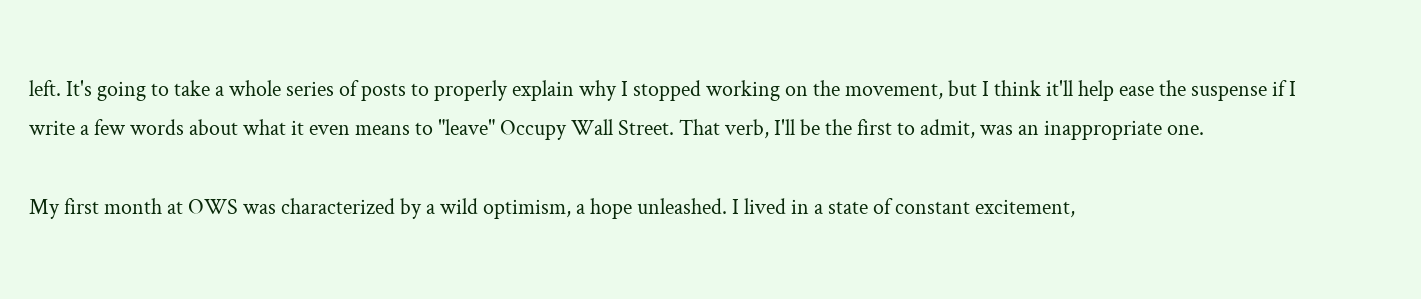left. It's going to take a whole series of posts to properly explain why I stopped working on the movement, but I think it'll help ease the suspense if I write a few words about what it even means to "leave" Occupy Wall Street. That verb, I'll be the first to admit, was an inappropriate one.

My first month at OWS was characterized by a wild optimism, a hope unleashed. I lived in a state of constant excitement,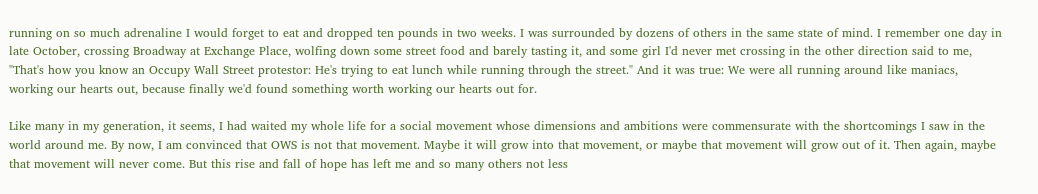running on so much adrenaline I would forget to eat and dropped ten pounds in two weeks. I was surrounded by dozens of others in the same state of mind. I remember one day in late October, crossing Broadway at Exchange Place, wolfing down some street food and barely tasting it, and some girl I'd never met crossing in the other direction said to me, "That's how you know an Occupy Wall Street protestor: He's trying to eat lunch while running through the street." And it was true: We were all running around like maniacs, working our hearts out, because finally we'd found something worth working our hearts out for.

Like many in my generation, it seems, I had waited my whole life for a social movement whose dimensions and ambitions were commensurate with the shortcomings I saw in the world around me. By now, I am convinced that OWS is not that movement. Maybe it will grow into that movement, or maybe that movement will grow out of it. Then again, maybe that movement will never come. But this rise and fall of hope has left me and so many others not less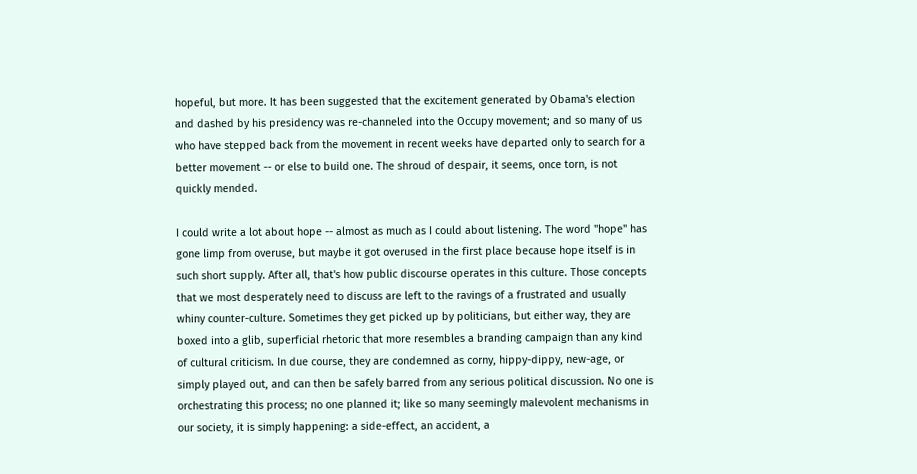hopeful, but more. It has been suggested that the excitement generated by Obama's election and dashed by his presidency was re-channeled into the Occupy movement; and so many of us who have stepped back from the movement in recent weeks have departed only to search for a better movement -- or else to build one. The shroud of despair, it seems, once torn, is not quickly mended.

I could write a lot about hope -- almost as much as I could about listening. The word "hope" has gone limp from overuse, but maybe it got overused in the first place because hope itself is in such short supply. After all, that's how public discourse operates in this culture. Those concepts that we most desperately need to discuss are left to the ravings of a frustrated and usually whiny counter-culture. Sometimes they get picked up by politicians, but either way, they are boxed into a glib, superficial rhetoric that more resembles a branding campaign than any kind of cultural criticism. In due course, they are condemned as corny, hippy-dippy, new-age, or simply played out, and can then be safely barred from any serious political discussion. No one is orchestrating this process; no one planned it; like so many seemingly malevolent mechanisms in our society, it is simply happening: a side-effect, an accident, a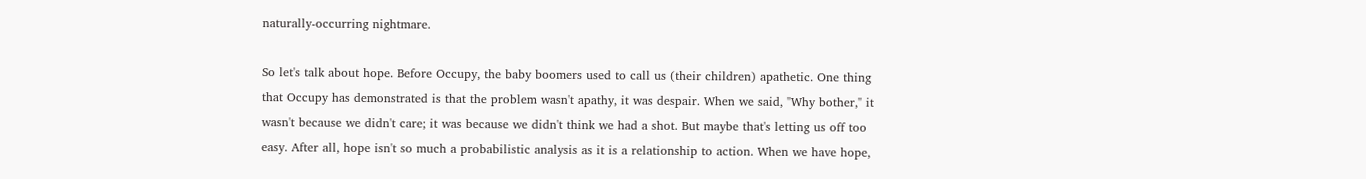naturally-occurring nightmare.

So let's talk about hope. Before Occupy, the baby boomers used to call us (their children) apathetic. One thing that Occupy has demonstrated is that the problem wasn't apathy, it was despair. When we said, "Why bother," it wasn't because we didn't care; it was because we didn't think we had a shot. But maybe that's letting us off too easy. After all, hope isn't so much a probabilistic analysis as it is a relationship to action. When we have hope,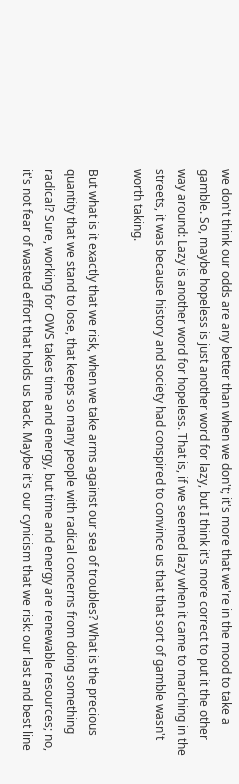we don't think our odds are any better than when we don't; it's more that we're in the mood to take a gamble. So, maybe hopeless is just another word for lazy, but I think it's more correct to put it the other way around: Lazy is another word for hopeless. That is, if we seemed lazy when it came to marching in the streets, it was because history and society had conspired to convince us that that sort of gamble wasn't worth taking.

But what is it exactly that we risk, when we take arms against our sea of troubles? What is the precious quantity that we stand to lose, that keeps so many people with radical concerns from doing something radical? Sure, working for OWS takes time and energy, but time and energy are renewable resources; no, it's not fear of wasted effort that holds us back. Maybe it's our cynicism that we risk: our last and best line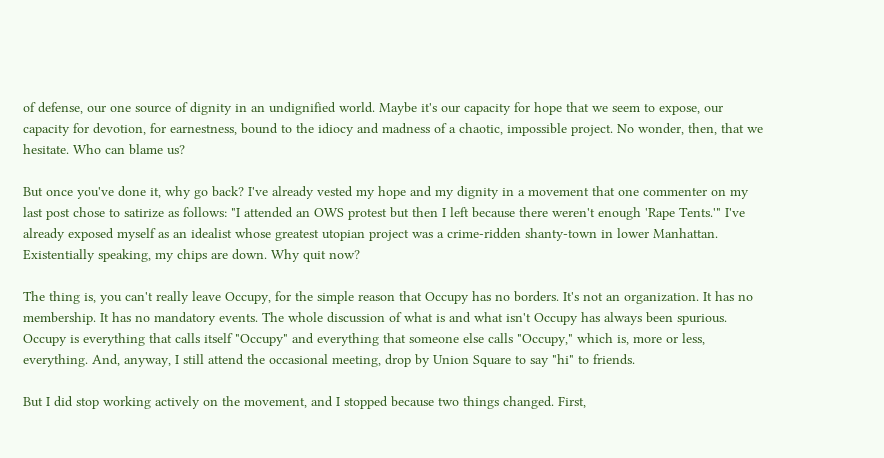of defense, our one source of dignity in an undignified world. Maybe it's our capacity for hope that we seem to expose, our capacity for devotion, for earnestness, bound to the idiocy and madness of a chaotic, impossible project. No wonder, then, that we hesitate. Who can blame us?

But once you've done it, why go back? I've already vested my hope and my dignity in a movement that one commenter on my last post chose to satirize as follows: "I attended an OWS protest but then I left because there weren't enough 'Rape Tents.'" I've already exposed myself as an idealist whose greatest utopian project was a crime-ridden shanty-town in lower Manhattan. Existentially speaking, my chips are down. Why quit now?

The thing is, you can't really leave Occupy, for the simple reason that Occupy has no borders. It's not an organization. It has no membership. It has no mandatory events. The whole discussion of what is and what isn't Occupy has always been spurious. Occupy is everything that calls itself "Occupy" and everything that someone else calls "Occupy," which is, more or less, everything. And, anyway, I still attend the occasional meeting, drop by Union Square to say "hi" to friends.

But I did stop working actively on the movement, and I stopped because two things changed. First,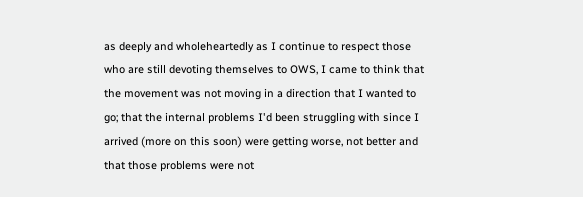as deeply and wholeheartedly as I continue to respect those who are still devoting themselves to OWS, I came to think that the movement was not moving in a direction that I wanted to go; that the internal problems I'd been struggling with since I arrived (more on this soon) were getting worse, not better and that those problems were not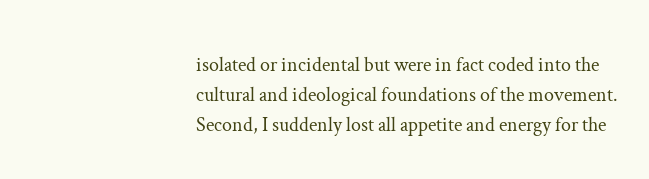isolated or incidental but were in fact coded into the cultural and ideological foundations of the movement. Second, I suddenly lost all appetite and energy for the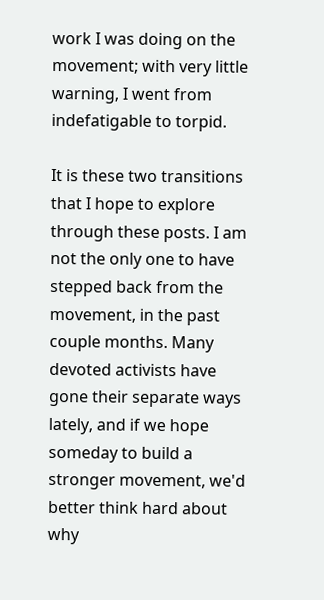work I was doing on the movement; with very little warning, I went from indefatigable to torpid.

It is these two transitions that I hope to explore through these posts. I am not the only one to have stepped back from the movement, in the past couple months. Many devoted activists have gone their separate ways lately, and if we hope someday to build a stronger movement, we'd better think hard about why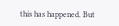this has happened. But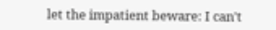let the impatient beware: I can't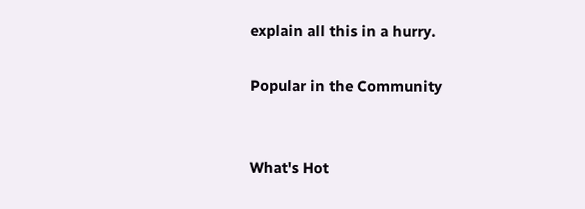explain all this in a hurry.

Popular in the Community


What's Hot